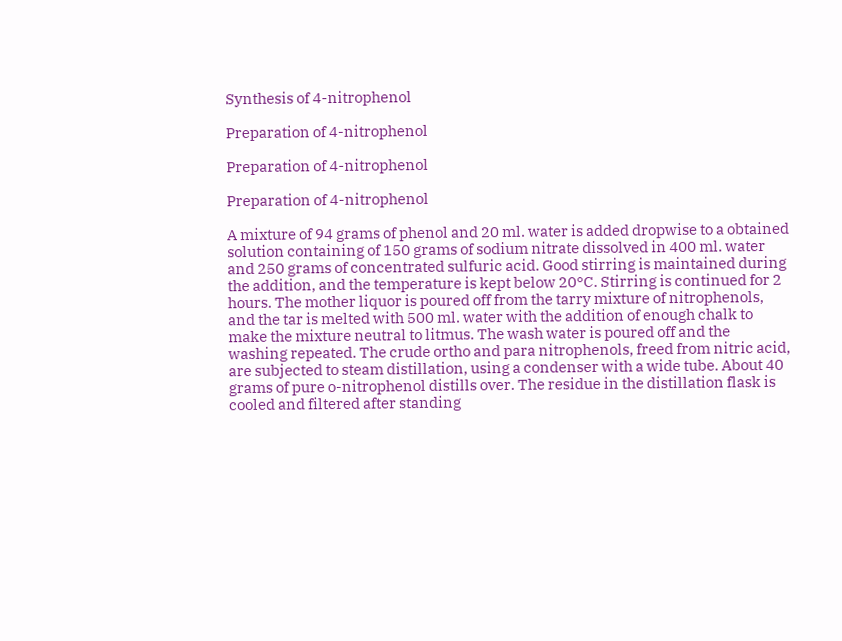Synthesis of 4-nitrophenol

Preparation of 4-nitrophenol

Preparation of 4-nitrophenol

Preparation of 4-nitrophenol

A mixture of 94 grams of phenol and 20 ml. water is added dropwise to a obtained solution containing of 150 grams of sodium nitrate dissolved in 400 ml. water and 250 grams of concentrated sulfuric acid. Good stirring is maintained during the addition, and the temperature is kept below 20°C. Stirring is continued for 2 hours. The mother liquor is poured off from the tarry mixture of nitrophenols, and the tar is melted with 500 ml. water with the addition of enough chalk to make the mixture neutral to litmus. The wash water is poured off and the washing repeated. The crude ortho and para nitrophenols, freed from nitric acid, are subjected to steam distillation, using a condenser with a wide tube. About 40 grams of pure o-nitrophenol distills over. The residue in the distillation flask is cooled and filtered after standing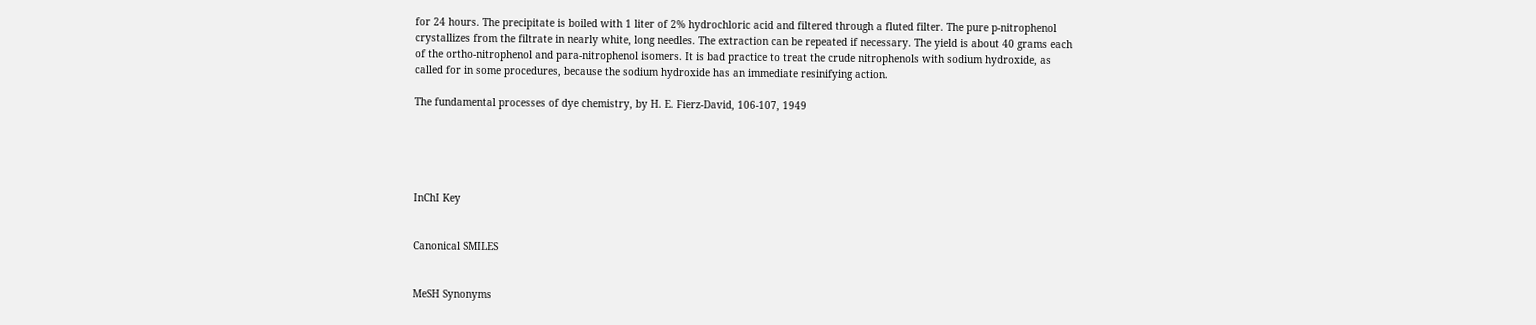for 24 hours. The precipitate is boiled with 1 liter of 2% hydrochloric acid and filtered through a fluted filter. The pure p-nitrophenol crystallizes from the filtrate in nearly white, long needles. The extraction can be repeated if necessary. The yield is about 40 grams each of the ortho-nitrophenol and para-nitrophenol isomers. It is bad practice to treat the crude nitrophenols with sodium hydroxide, as called for in some procedures, because the sodium hydroxide has an immediate resinifying action.

The fundamental processes of dye chemistry, by H. E. Fierz-David, 106-107, 1949





InChI Key


Canonical SMILES


MeSH Synonyms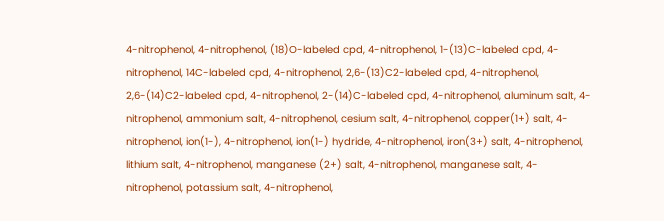4-nitrophenol, 4-nitrophenol, (18)O-labeled cpd, 4-nitrophenol, 1-(13)C-labeled cpd, 4-nitrophenol, 14C-labeled cpd, 4-nitrophenol, 2,6-(13)C2-labeled cpd, 4-nitrophenol, 2,6-(14)C2-labeled cpd, 4-nitrophenol, 2-(14)C-labeled cpd, 4-nitrophenol, aluminum salt, 4-nitrophenol, ammonium salt, 4-nitrophenol, cesium salt, 4-nitrophenol, copper(1+) salt, 4-nitrophenol, ion(1-), 4-nitrophenol, ion(1-) hydride, 4-nitrophenol, iron(3+) salt, 4-nitrophenol, lithium salt, 4-nitrophenol, manganese (2+) salt, 4-nitrophenol, manganese salt, 4-nitrophenol, potassium salt, 4-nitrophenol,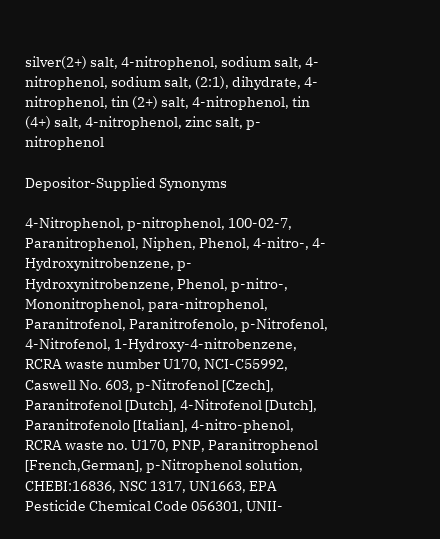silver(2+) salt, 4-nitrophenol, sodium salt, 4-nitrophenol, sodium salt, (2:1), dihydrate, 4-nitrophenol, tin (2+) salt, 4-nitrophenol, tin (4+) salt, 4-nitrophenol, zinc salt, p-nitrophenol

Depositor-Supplied Synonyms

4-Nitrophenol, p-nitrophenol, 100-02-7, Paranitrophenol, Niphen, Phenol, 4-nitro-, 4-Hydroxynitrobenzene, p-Hydroxynitrobenzene, Phenol, p-nitro-, Mononitrophenol, para-nitrophenol, Paranitrofenol, Paranitrofenolo, p-Nitrofenol, 4-Nitrofenol, 1-Hydroxy-4-nitrobenzene, RCRA waste number U170, NCI-C55992, Caswell No. 603, p-Nitrofenol [Czech], Paranitrofenol [Dutch], 4-Nitrofenol [Dutch], Paranitrofenolo [Italian], 4-nitro-phenol, RCRA waste no. U170, PNP, Paranitrophenol [French,German], p-Nitrophenol solution, CHEBI:16836, NSC 1317, UN1663, EPA Pesticide Chemical Code 056301, UNII-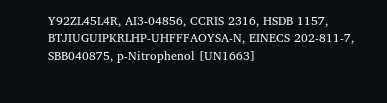Y92ZL45L4R, AI3-04856, CCRIS 2316, HSDB 1157, BTJIUGUIPKRLHP-UHFFFAOYSA-N, EINECS 202-811-7, SBB040875, p-Nitrophenol [UN1663]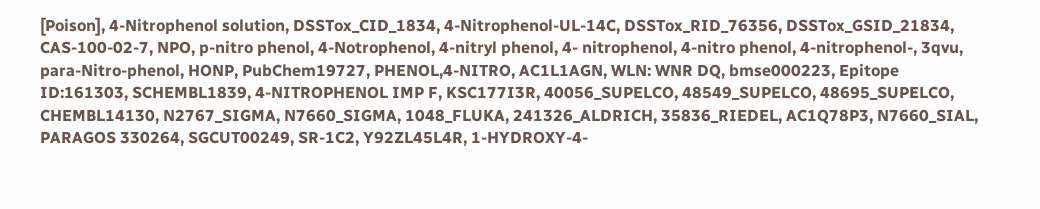[Poison], 4-Nitrophenol solution, DSSTox_CID_1834, 4-Nitrophenol-UL-14C, DSSTox_RID_76356, DSSTox_GSID_21834, CAS-100-02-7, NPO, p-nitro phenol, 4-Notrophenol, 4-nitryl phenol, 4- nitrophenol, 4-nitro phenol, 4-nitrophenol-, 3qvu, para-Nitro-phenol, HONP, PubChem19727, PHENOL,4-NITRO, AC1L1AGN, WLN: WNR DQ, bmse000223, Epitope ID:161303, SCHEMBL1839, 4-NITROPHENOL IMP F, KSC177I3R, 40056_SUPELCO, 48549_SUPELCO, 48695_SUPELCO, CHEMBL14130, N2767_SIGMA, N7660_SIGMA, 1048_FLUKA, 241326_ALDRICH, 35836_RIEDEL, AC1Q78P3, N7660_SIAL, PARAGOS 330264, SGCUT00249, SR-1C2, Y92ZL45L4R, 1-HYDROXY-4-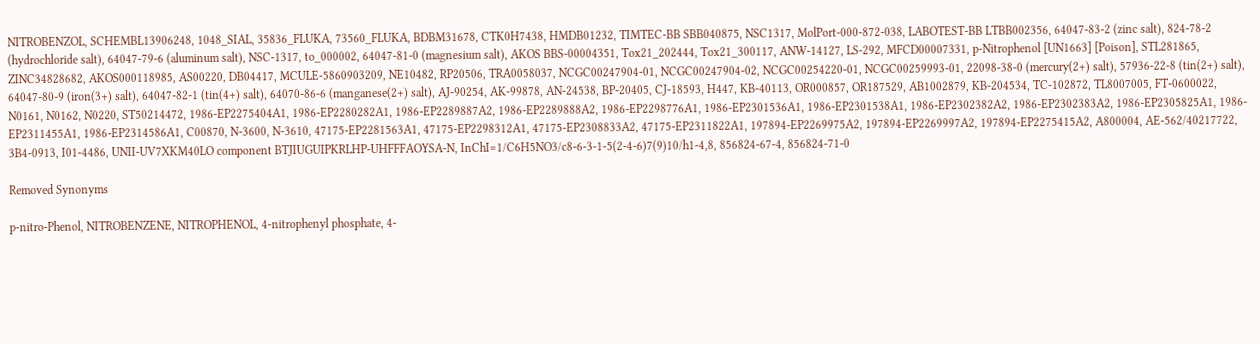NITROBENZOL, SCHEMBL13906248, 1048_SIAL, 35836_FLUKA, 73560_FLUKA, BDBM31678, CTK0H7438, HMDB01232, TIMTEC-BB SBB040875, NSC1317, MolPort-000-872-038, LABOTEST-BB LTBB002356, 64047-83-2 (zinc salt), 824-78-2 (hydrochloride salt), 64047-79-6 (aluminum salt), NSC-1317, to_000002, 64047-81-0 (magnesium salt), AKOS BBS-00004351, Tox21_202444, Tox21_300117, ANW-14127, LS-292, MFCD00007331, p-Nitrophenol [UN1663] [Poison], STL281865, ZINC34828682, AKOS000118985, AS00220, DB04417, MCULE-5860903209, NE10482, RP20506, TRA0058037, NCGC00247904-01, NCGC00247904-02, NCGC00254220-01, NCGC00259993-01, 22098-38-0 (mercury(2+) salt), 57936-22-8 (tin(2+) salt), 64047-80-9 (iron(3+) salt), 64047-82-1 (tin(4+) salt), 64070-86-6 (manganese(2+) salt), AJ-90254, AK-99878, AN-24538, BP-20405, CJ-18593, H447, KB-40113, OR000857, OR187529, AB1002879, KB-204534, TC-102872, TL8007005, FT-0600022, N0161, N0162, N0220, ST50214472, 1986-EP2275404A1, 1986-EP2280282A1, 1986-EP2289887A2, 1986-EP2289888A2, 1986-EP2298776A1, 1986-EP2301536A1, 1986-EP2301538A1, 1986-EP2302382A2, 1986-EP2302383A2, 1986-EP2305825A1, 1986-EP2311455A1, 1986-EP2314586A1, C00870, N-3600, N-3610, 47175-EP2281563A1, 47175-EP2298312A1, 47175-EP2308833A2, 47175-EP2311822A1, 197894-EP2269975A2, 197894-EP2269997A2, 197894-EP2275415A2, A800004, AE-562/40217722, 3B4-0913, I01-4486, UNII-UV7XKM40LO component BTJIUGUIPKRLHP-UHFFFAOYSA-N, InChI=1/C6H5NO3/c8-6-3-1-5(2-4-6)7(9)10/h1-4,8, 856824-67-4, 856824-71-0

Removed Synonyms

p-nitro-Phenol, NITROBENZENE, NITROPHENOL, 4-nitrophenyl phosphate, 4-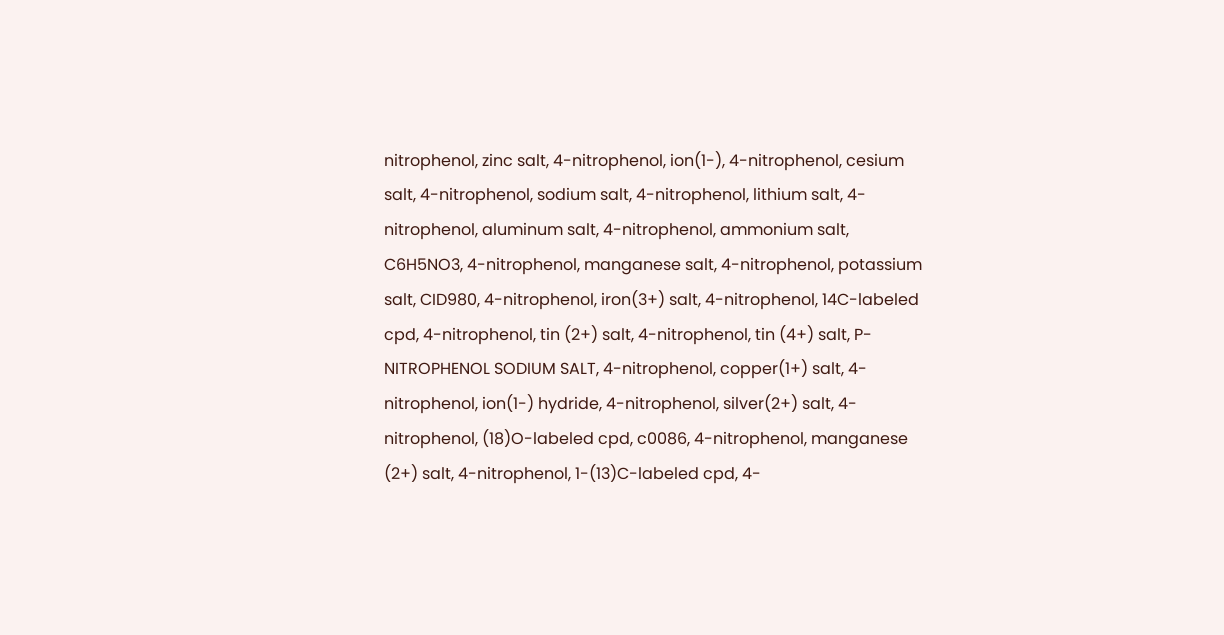nitrophenol, zinc salt, 4-nitrophenol, ion(1-), 4-nitrophenol, cesium salt, 4-nitrophenol, sodium salt, 4-nitrophenol, lithium salt, 4-nitrophenol, aluminum salt, 4-nitrophenol, ammonium salt, C6H5NO3, 4-nitrophenol, manganese salt, 4-nitrophenol, potassium salt, CID980, 4-nitrophenol, iron(3+) salt, 4-nitrophenol, 14C-labeled cpd, 4-nitrophenol, tin (2+) salt, 4-nitrophenol, tin (4+) salt, P-NITROPHENOL SODIUM SALT, 4-nitrophenol, copper(1+) salt, 4-nitrophenol, ion(1-) hydride, 4-nitrophenol, silver(2+) salt, 4-nitrophenol, (18)O-labeled cpd, c0086, 4-nitrophenol, manganese (2+) salt, 4-nitrophenol, 1-(13)C-labeled cpd, 4-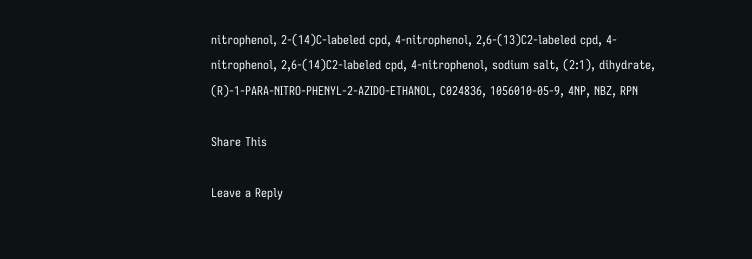nitrophenol, 2-(14)C-labeled cpd, 4-nitrophenol, 2,6-(13)C2-labeled cpd, 4-nitrophenol, 2,6-(14)C2-labeled cpd, 4-nitrophenol, sodium salt, (2:1), dihydrate, (R)-1-PARA-NITRO-PHENYL-2-AZIDO-ETHANOL, C024836, 1056010-05-9, 4NP, NBZ, RPN

Share This

Leave a Reply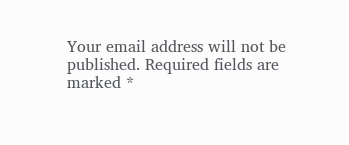Your email address will not be published. Required fields are marked *